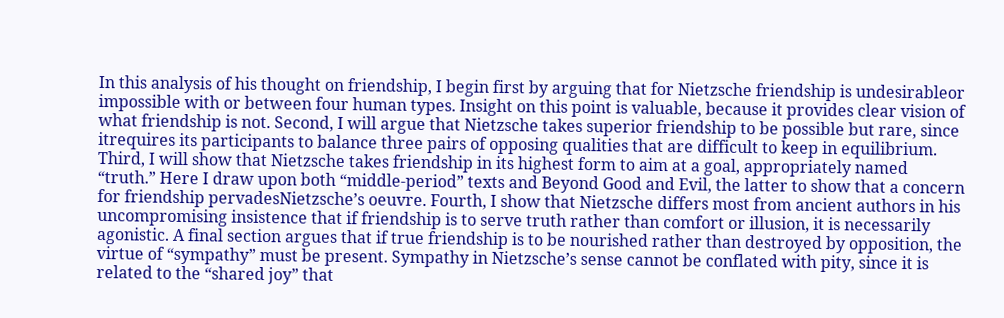In this analysis of his thought on friendship, I begin first by arguing that for Nietzsche friendship is undesirableor impossible with or between four human types. Insight on this point is valuable, because it provides clear vision of what friendship is not. Second, I will argue that Nietzsche takes superior friendship to be possible but rare, since itrequires its participants to balance three pairs of opposing qualities that are difficult to keep in equilibrium. Third, I will show that Nietzsche takes friendship in its highest form to aim at a goal, appropriately named “truth.” Here I draw upon both “middle-period” texts and Beyond Good and Evil, the latter to show that a concern for friendship pervadesNietzsche’s oeuvre. Fourth, I show that Nietzsche differs most from ancient authors in his uncompromising insistence that if friendship is to serve truth rather than comfort or illusion, it is necessarily agonistic. A final section argues that if true friendship is to be nourished rather than destroyed by opposition, the virtue of “sympathy” must be present. Sympathy in Nietzsche’s sense cannot be conflated with pity, since it is related to the “shared joy” that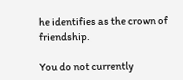he identifies as the crown of friendship.

You do not currently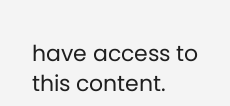have access to this content.